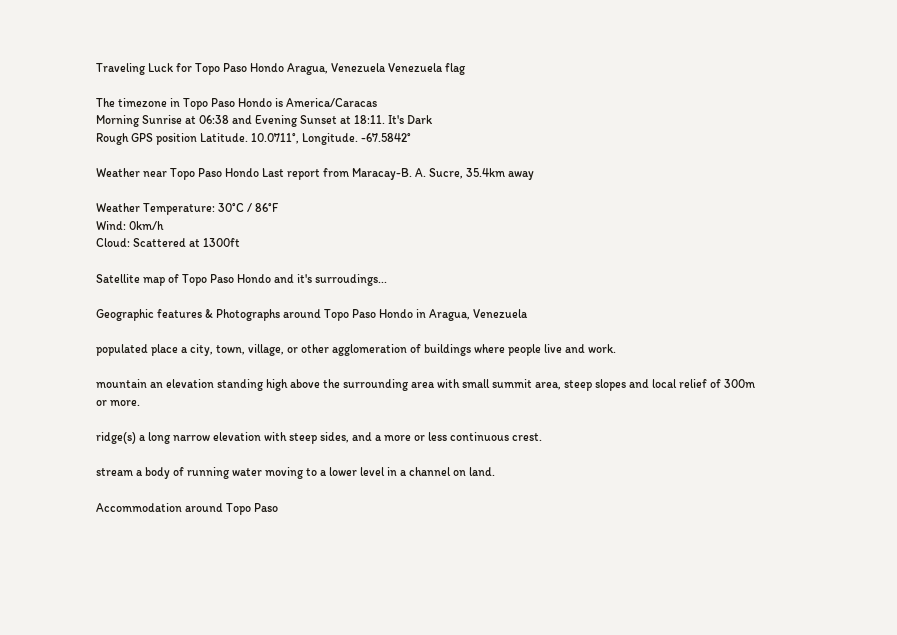Traveling Luck for Topo Paso Hondo Aragua, Venezuela Venezuela flag

The timezone in Topo Paso Hondo is America/Caracas
Morning Sunrise at 06:38 and Evening Sunset at 18:11. It's Dark
Rough GPS position Latitude. 10.0711°, Longitude. -67.5842°

Weather near Topo Paso Hondo Last report from Maracay-B. A. Sucre, 35.4km away

Weather Temperature: 30°C / 86°F
Wind: 0km/h
Cloud: Scattered at 1300ft

Satellite map of Topo Paso Hondo and it's surroudings...

Geographic features & Photographs around Topo Paso Hondo in Aragua, Venezuela

populated place a city, town, village, or other agglomeration of buildings where people live and work.

mountain an elevation standing high above the surrounding area with small summit area, steep slopes and local relief of 300m or more.

ridge(s) a long narrow elevation with steep sides, and a more or less continuous crest.

stream a body of running water moving to a lower level in a channel on land.

Accommodation around Topo Paso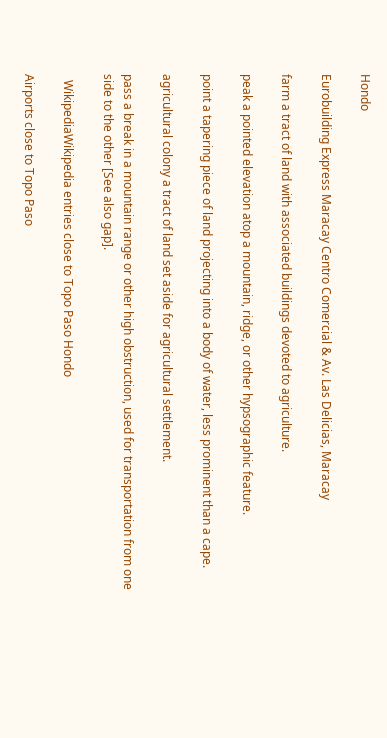Hondo

Eurobuilding Express Maracay Centro Comercial & Av. Las Delicias, Maracay

farm a tract of land with associated buildings devoted to agriculture.

peak a pointed elevation atop a mountain, ridge, or other hypsographic feature.

point a tapering piece of land projecting into a body of water, less prominent than a cape.

agricultural colony a tract of land set aside for agricultural settlement.

pass a break in a mountain range or other high obstruction, used for transportation from one side to the other [See also gap].

  WikipediaWikipedia entries close to Topo Paso Hondo

Airports close to Topo Paso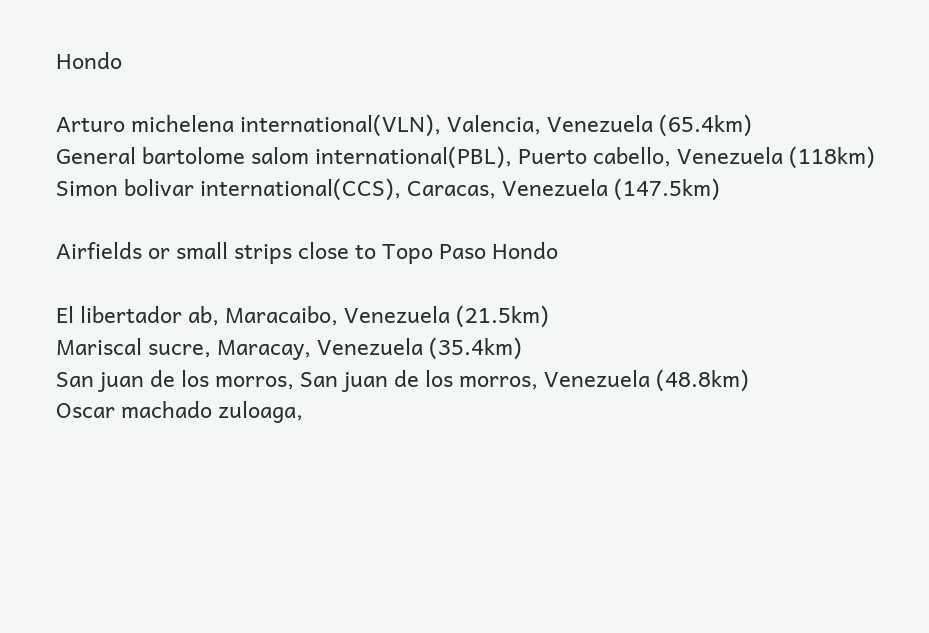Hondo

Arturo michelena international(VLN), Valencia, Venezuela (65.4km)
General bartolome salom international(PBL), Puerto cabello, Venezuela (118km)
Simon bolivar international(CCS), Caracas, Venezuela (147.5km)

Airfields or small strips close to Topo Paso Hondo

El libertador ab, Maracaibo, Venezuela (21.5km)
Mariscal sucre, Maracay, Venezuela (35.4km)
San juan de los morros, San juan de los morros, Venezuela (48.8km)
Oscar machado zuloaga,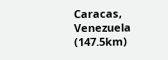Caracas, Venezuela (147.5km)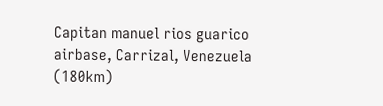Capitan manuel rios guarico airbase, Carrizal, Venezuela (180km)